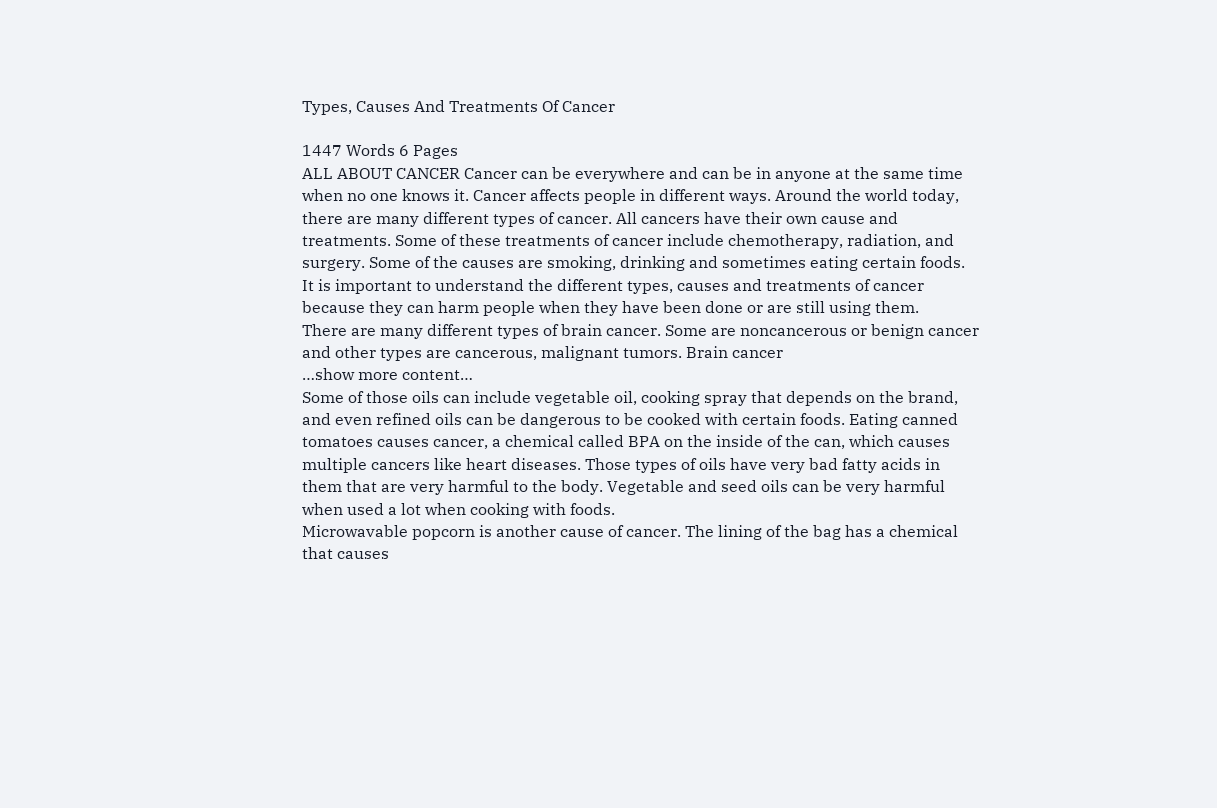Types, Causes And Treatments Of Cancer

1447 Words 6 Pages
ALL ABOUT CANCER Cancer can be everywhere and can be in anyone at the same time when no one knows it. Cancer affects people in different ways. Around the world today, there are many different types of cancer. All cancers have their own cause and treatments. Some of these treatments of cancer include chemotherapy, radiation, and surgery. Some of the causes are smoking, drinking and sometimes eating certain foods. It is important to understand the different types, causes and treatments of cancer because they can harm people when they have been done or are still using them.
There are many different types of brain cancer. Some are noncancerous or benign cancer and other types are cancerous, malignant tumors. Brain cancer
…show more content…
Some of those oils can include vegetable oil, cooking spray that depends on the brand, and even refined oils can be dangerous to be cooked with certain foods. Eating canned tomatoes causes cancer, a chemical called BPA on the inside of the can, which causes multiple cancers like heart diseases. Those types of oils have very bad fatty acids in them that are very harmful to the body. Vegetable and seed oils can be very harmful when used a lot when cooking with foods.
Microwavable popcorn is another cause of cancer. The lining of the bag has a chemical that causes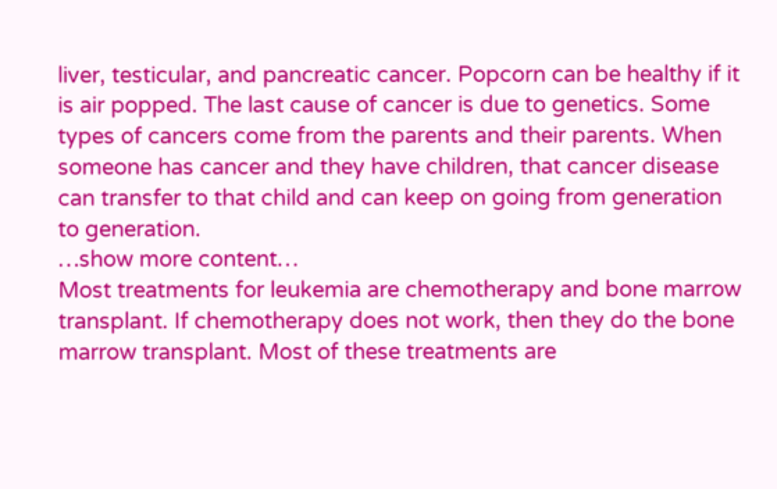liver, testicular, and pancreatic cancer. Popcorn can be healthy if it is air popped. The last cause of cancer is due to genetics. Some types of cancers come from the parents and their parents. When someone has cancer and they have children, that cancer disease can transfer to that child and can keep on going from generation to generation.
…show more content…
Most treatments for leukemia are chemotherapy and bone marrow transplant. If chemotherapy does not work, then they do the bone marrow transplant. Most of these treatments are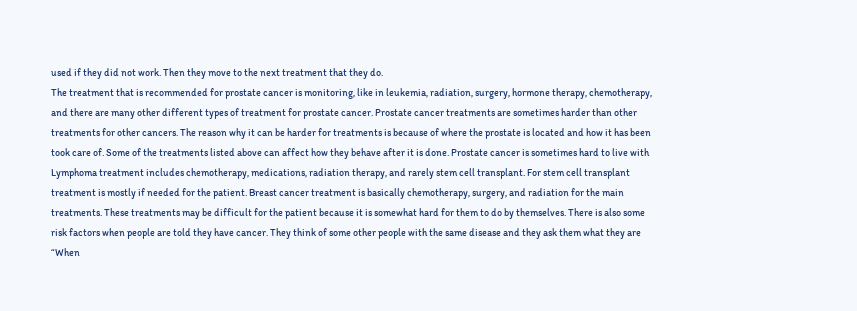used if they did not work. Then they move to the next treatment that they do.
The treatment that is recommended for prostate cancer is monitoring, like in leukemia, radiation, surgery, hormone therapy, chemotherapy, and there are many other different types of treatment for prostate cancer. Prostate cancer treatments are sometimes harder than other treatments for other cancers. The reason why it can be harder for treatments is because of where the prostate is located and how it has been took care of. Some of the treatments listed above can affect how they behave after it is done. Prostate cancer is sometimes hard to live with
Lymphoma treatment includes chemotherapy, medications, radiation therapy, and rarely stem cell transplant. For stem cell transplant treatment is mostly if needed for the patient. Breast cancer treatment is basically chemotherapy, surgery, and radiation for the main treatments. These treatments may be difficult for the patient because it is somewhat hard for them to do by themselves. There is also some risk factors when people are told they have cancer. They think of some other people with the same disease and they ask them what they are “When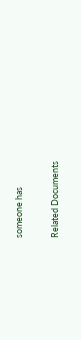someone has

Related Documents